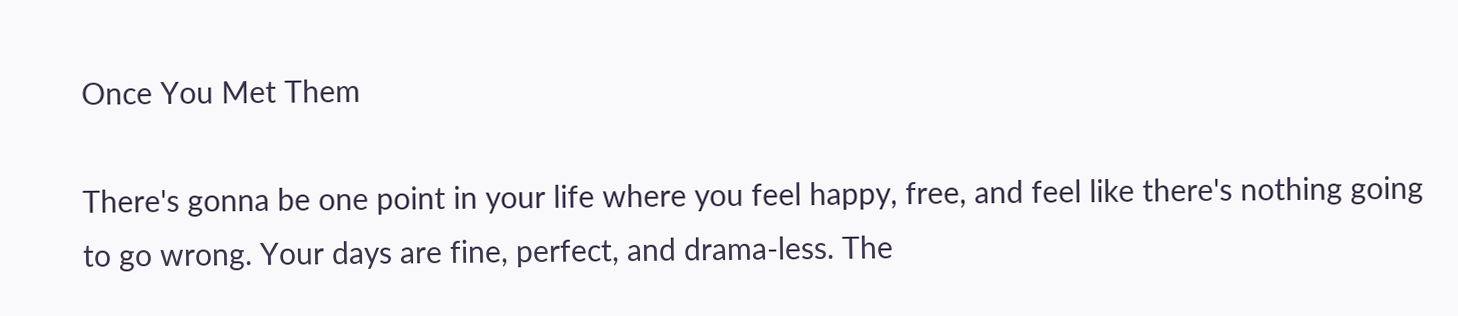Once You Met Them

There's gonna be one point in your life where you feel happy, free, and feel like there's nothing going to go wrong. Your days are fine, perfect, and drama-less. The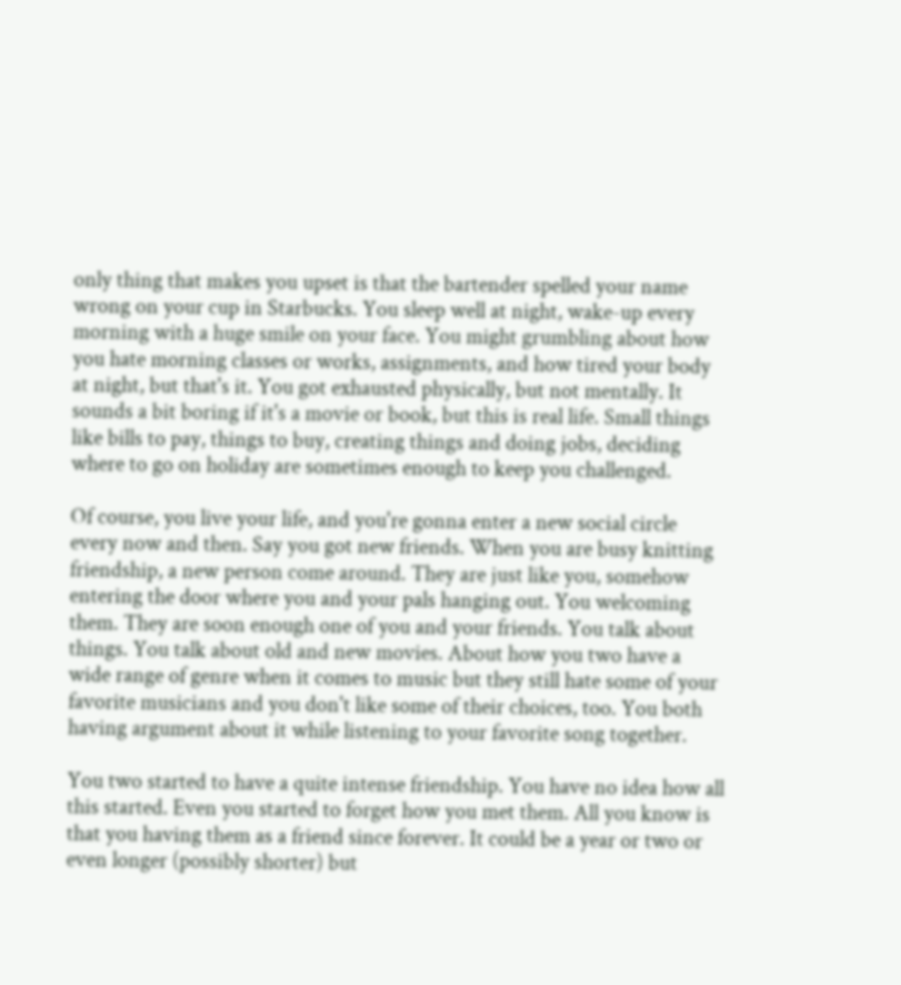only thing that makes you upset is that the bartender spelled your name wrong on your cup in Starbucks. You sleep well at night, wake-up every morning with a huge smile on your face. You might grumbling about how you hate morning classes or works, assignments, and how tired your body at night, but that's it. You got exhausted physically, but not mentally. It sounds a bit boring if it's a movie or book, but this is real life. Small things like bills to pay, things to buy, creating things and doing jobs, deciding where to go on holiday are sometimes enough to keep you challenged.

Of course, you live your life, and you're gonna enter a new social circle every now and then. Say you got new friends. When you are busy knitting friendship, a new person come around. They are just like you, somehow entering the door where you and your pals hanging out. You welcoming them. They are soon enough one of you and your friends. You talk about things. You talk about old and new movies. About how you two have a wide range of genre when it comes to music but they still hate some of your favorite musicians and you don't like some of their choices, too. You both having argument about it while listening to your favorite song together.

You two started to have a quite intense friendship. You have no idea how all this started. Even you started to forget how you met them. All you know is that you having them as a friend since forever. It could be a year or two or even longer (possibly shorter) but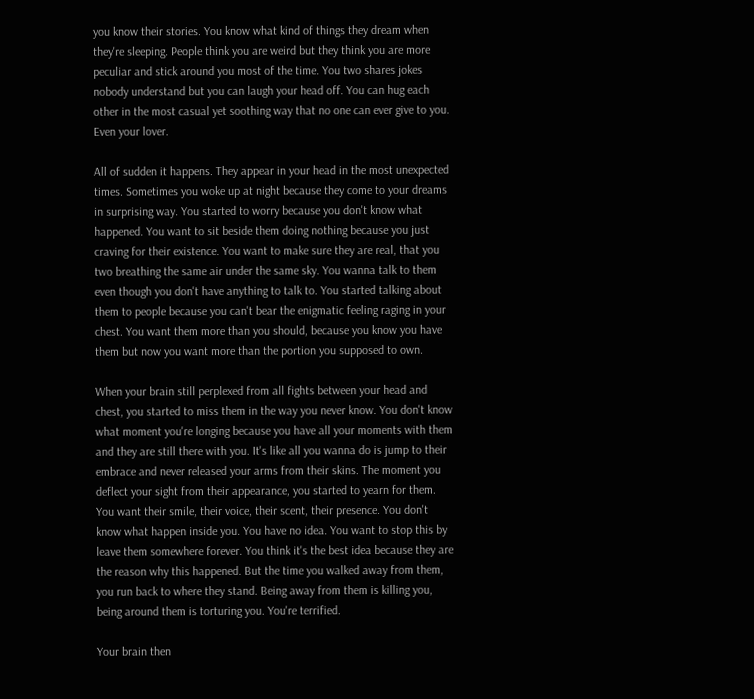you know their stories. You know what kind of things they dream when they're sleeping. People think you are weird but they think you are more peculiar and stick around you most of the time. You two shares jokes nobody understand but you can laugh your head off. You can hug each other in the most casual yet soothing way that no one can ever give to you. Even your lover.

All of sudden it happens. They appear in your head in the most unexpected times. Sometimes you woke up at night because they come to your dreams in surprising way. You started to worry because you don't know what happened. You want to sit beside them doing nothing because you just craving for their existence. You want to make sure they are real, that you two breathing the same air under the same sky. You wanna talk to them even though you don't have anything to talk to. You started talking about them to people because you can't bear the enigmatic feeling raging in your chest. You want them more than you should, because you know you have them but now you want more than the portion you supposed to own.

When your brain still perplexed from all fights between your head and chest, you started to miss them in the way you never know. You don't know what moment you're longing because you have all your moments with them and they are still there with you. It's like all you wanna do is jump to their embrace and never released your arms from their skins. The moment you deflect your sight from their appearance, you started to yearn for them. You want their smile, their voice, their scent, their presence. You don't know what happen inside you. You have no idea. You want to stop this by leave them somewhere forever. You think it's the best idea because they are the reason why this happened. But the time you walked away from them, you run back to where they stand. Being away from them is killing you, being around them is torturing you. You're terrified.

Your brain then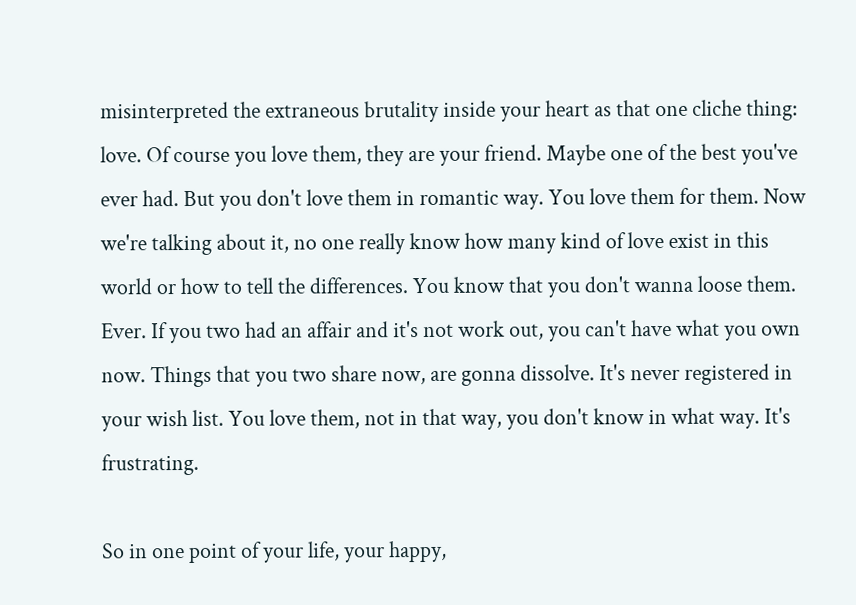misinterpreted the extraneous brutality inside your heart as that one cliche thing: love. Of course you love them, they are your friend. Maybe one of the best you've ever had. But you don't love them in romantic way. You love them for them. Now we're talking about it, no one really know how many kind of love exist in this world or how to tell the differences. You know that you don't wanna loose them. Ever. If you two had an affair and it's not work out, you can't have what you own now. Things that you two share now, are gonna dissolve. It's never registered in your wish list. You love them, not in that way, you don't know in what way. It's frustrating.

So in one point of your life, your happy,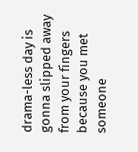drama-less day is gonna slipped away from your fingers because you met someone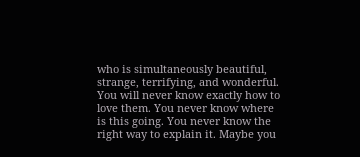who is simultaneously beautiful, strange, terrifying, and wonderful. You will never know exactly how to love them. You never know where is this going. You never know the right way to explain it. Maybe you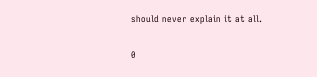should never explain it at all.

0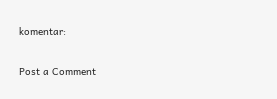komentar:

Post a Comment